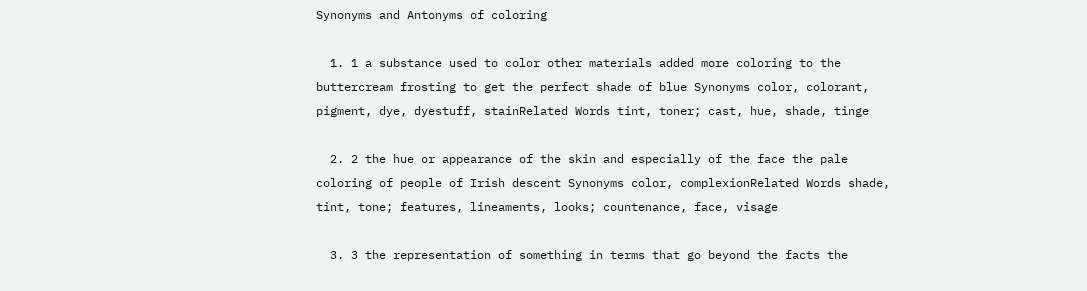Synonyms and Antonyms of coloring

  1. 1 a substance used to color other materials added more coloring to the buttercream frosting to get the perfect shade of blue Synonyms color, colorant, pigment, dye, dyestuff, stainRelated Words tint, toner; cast, hue, shade, tinge

  2. 2 the hue or appearance of the skin and especially of the face the pale coloring of people of Irish descent Synonyms color, complexionRelated Words shade, tint, tone; features, lineaments, looks; countenance, face, visage

  3. 3 the representation of something in terms that go beyond the facts the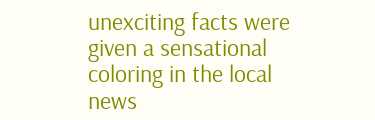unexciting facts were given a sensational coloring in the local news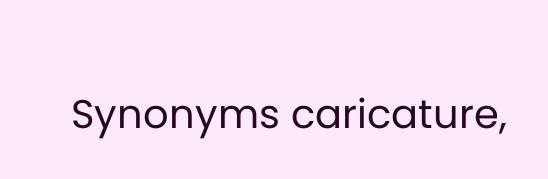Synonyms caricature,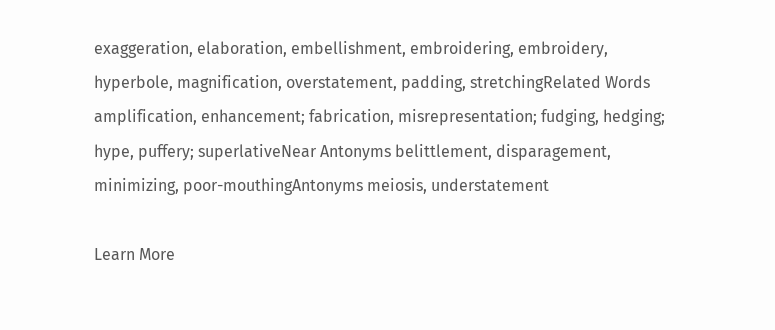exaggeration, elaboration, embellishment, embroidering, embroidery, hyperbole, magnification, overstatement, padding, stretchingRelated Words amplification, enhancement; fabrication, misrepresentation; fudging, hedging; hype, puffery; superlativeNear Antonyms belittlement, disparagement, minimizing, poor-mouthingAntonyms meiosis, understatement

Learn More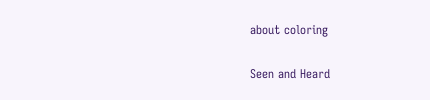about coloring

Seen and Heard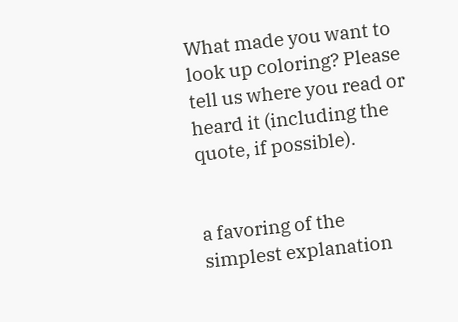What made you want to look up coloring? Please tell us where you read or heard it (including the quote, if possible).


a favoring of the simplest explanation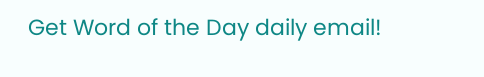Get Word of the Day daily email!